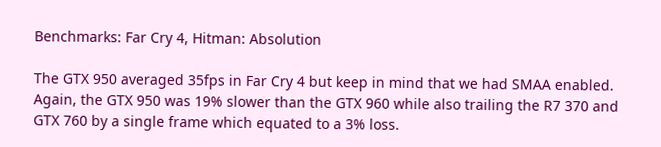Benchmarks: Far Cry 4, Hitman: Absolution

The GTX 950 averaged 35fps in Far Cry 4 but keep in mind that we had SMAA enabled. Again, the GTX 950 was 19% slower than the GTX 960 while also trailing the R7 370 and GTX 760 by a single frame which equated to a 3% loss.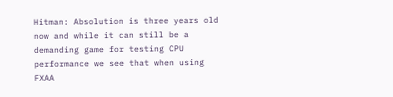Hitman: Absolution is three years old now and while it can still be a demanding game for testing CPU performance we see that when using FXAA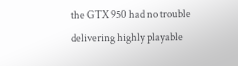the GTX 950 had no trouble delivering highly playable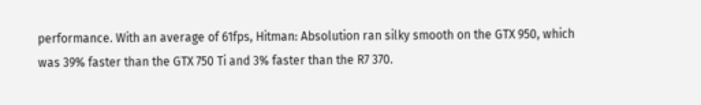performance. With an average of 61fps, Hitman: Absolution ran silky smooth on the GTX 950, which was 39% faster than the GTX 750 Ti and 3% faster than the R7 370.